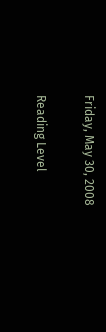Friday, May 30, 2008

Reading Level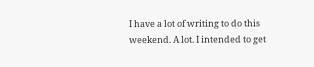I have a lot of writing to do this weekend. A lot. I intended to get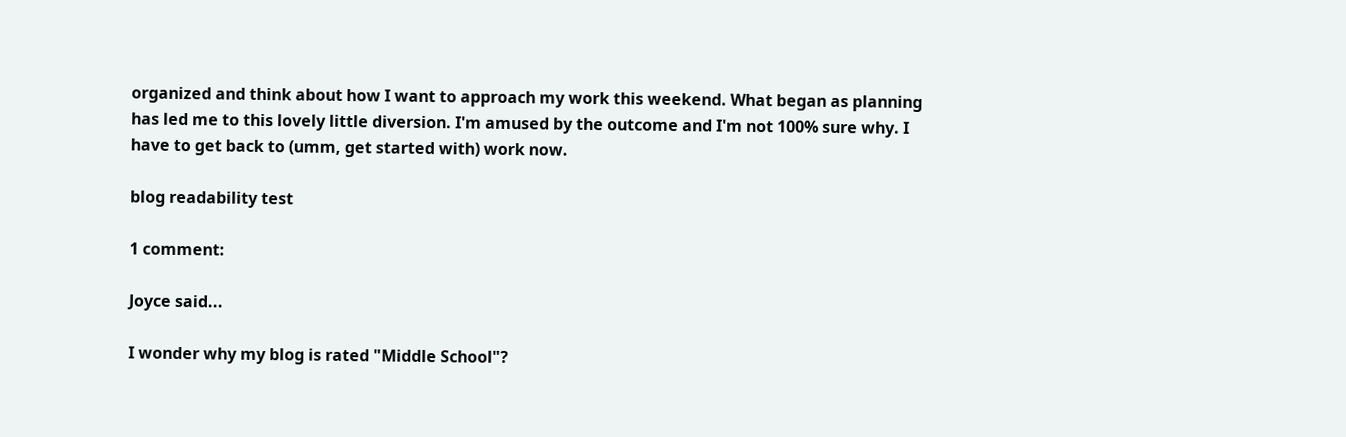organized and think about how I want to approach my work this weekend. What began as planning has led me to this lovely little diversion. I'm amused by the outcome and I'm not 100% sure why. I have to get back to (umm, get started with) work now.

blog readability test

1 comment:

Joyce said...

I wonder why my blog is rated "Middle School"?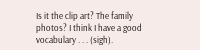Is it the clip art? The family photos? I think I have a good vocabulary . . . (sigh).